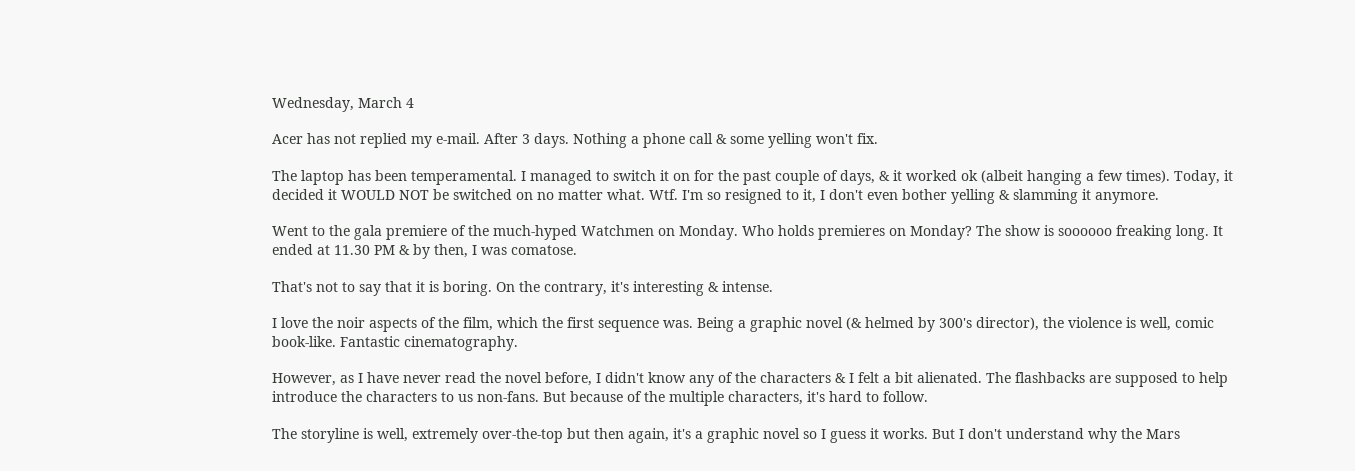Wednesday, March 4

Acer has not replied my e-mail. After 3 days. Nothing a phone call & some yelling won't fix.

The laptop has been temperamental. I managed to switch it on for the past couple of days, & it worked ok (albeit hanging a few times). Today, it decided it WOULD NOT be switched on no matter what. Wtf. I'm so resigned to it, I don't even bother yelling & slamming it anymore.

Went to the gala premiere of the much-hyped Watchmen on Monday. Who holds premieres on Monday? The show is soooooo freaking long. It ended at 11.30 PM & by then, I was comatose.

That's not to say that it is boring. On the contrary, it's interesting & intense.

I love the noir aspects of the film, which the first sequence was. Being a graphic novel (& helmed by 300's director), the violence is well, comic book-like. Fantastic cinematography.

However, as I have never read the novel before, I didn't know any of the characters & I felt a bit alienated. The flashbacks are supposed to help introduce the characters to us non-fans. But because of the multiple characters, it's hard to follow.

The storyline is well, extremely over-the-top but then again, it's a graphic novel so I guess it works. But I don't understand why the Mars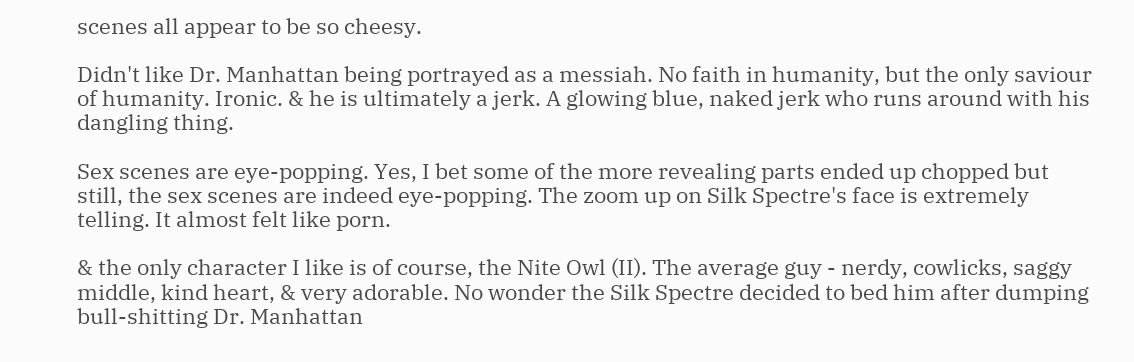scenes all appear to be so cheesy.

Didn't like Dr. Manhattan being portrayed as a messiah. No faith in humanity, but the only saviour of humanity. Ironic. & he is ultimately a jerk. A glowing blue, naked jerk who runs around with his dangling thing.

Sex scenes are eye-popping. Yes, I bet some of the more revealing parts ended up chopped but still, the sex scenes are indeed eye-popping. The zoom up on Silk Spectre's face is extremely telling. It almost felt like porn.

& the only character I like is of course, the Nite Owl (II). The average guy - nerdy, cowlicks, saggy middle, kind heart, & very adorable. No wonder the Silk Spectre decided to bed him after dumping bull-shitting Dr. Manhattan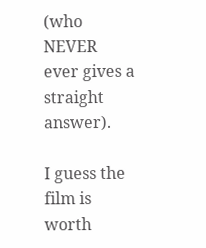(who NEVER ever gives a straight answer).

I guess the film is worth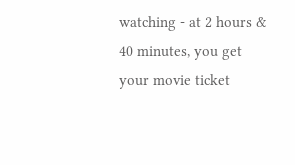watching - at 2 hours & 40 minutes, you get your movie ticket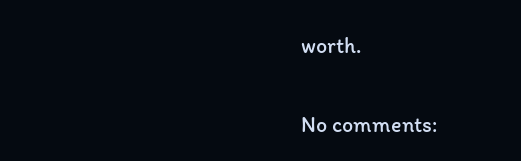worth.


No comments: